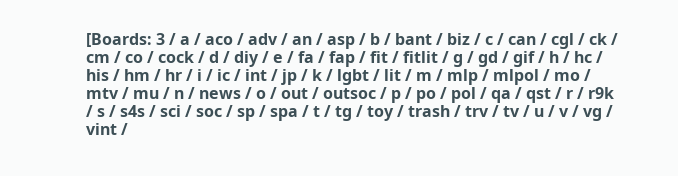[Boards: 3 / a / aco / adv / an / asp / b / bant / biz / c / can / cgl / ck / cm / co / cock / d / diy / e / fa / fap / fit / fitlit / g / gd / gif / h / hc / his / hm / hr / i / ic / int / jp / k / lgbt / lit / m / mlp / mlpol / mo / mtv / mu / n / news / o / out / outsoc / p / po / pol / qa / qst / r / r9k / s / s4s / sci / soc / sp / spa / t / tg / toy / trash / trv / tv / u / v / vg / vint /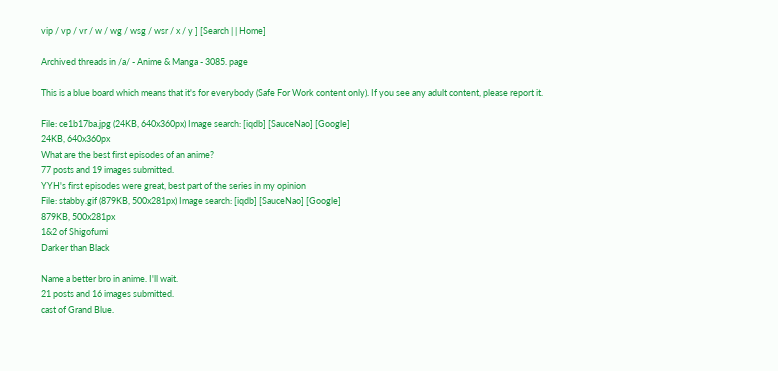vip / vp / vr / w / wg / wsg / wsr / x / y ] [Search | | Home]

Archived threads in /a/ - Anime & Manga - 3085. page

This is a blue board which means that it's for everybody (Safe For Work content only). If you see any adult content, please report it.

File: ce1b17ba.jpg (24KB, 640x360px) Image search: [iqdb] [SauceNao] [Google]
24KB, 640x360px
What are the best first episodes of an anime?
77 posts and 19 images submitted.
YYH's first episodes were great, best part of the series in my opinion
File: stabby.gif (879KB, 500x281px) Image search: [iqdb] [SauceNao] [Google]
879KB, 500x281px
1&2 of Shigofumi
Darker than Black

Name a better bro in anime. I'll wait.
21 posts and 16 images submitted.
cast of Grand Blue.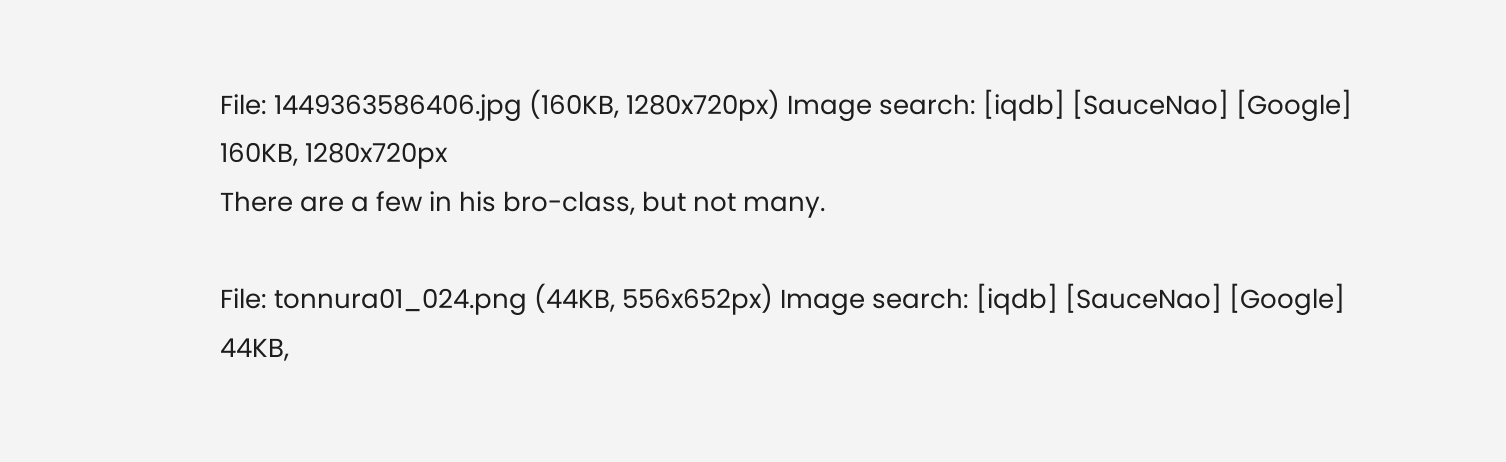File: 1449363586406.jpg (160KB, 1280x720px) Image search: [iqdb] [SauceNao] [Google]
160KB, 1280x720px
There are a few in his bro-class, but not many.

File: tonnura01_024.png (44KB, 556x652px) Image search: [iqdb] [SauceNao] [Google]
44KB,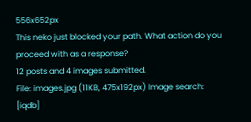556x652px
This neko just blocked your path. What action do you proceed with as a response?
12 posts and 4 images submitted.
File: images.jpg (11KB, 475x192px) Image search: [iqdb]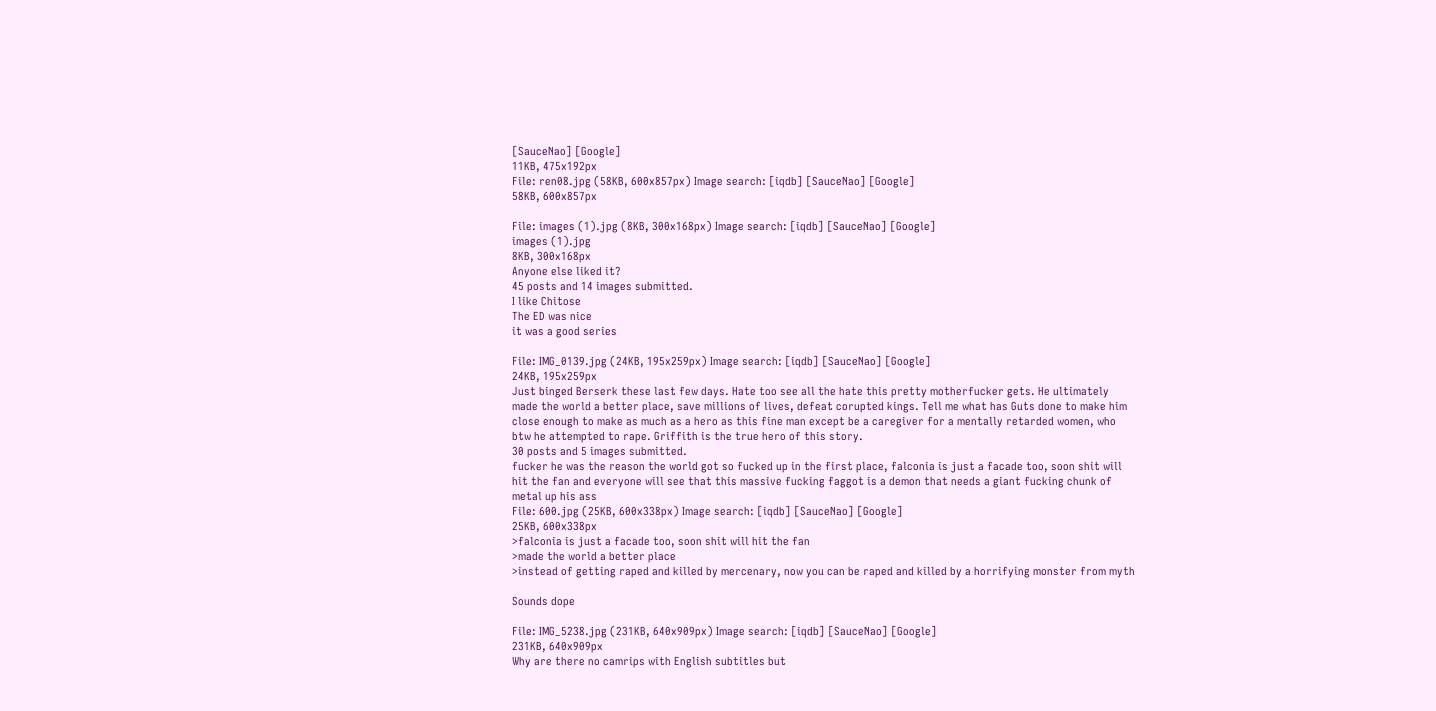[SauceNao] [Google]
11KB, 475x192px
File: ren08.jpg (58KB, 600x857px) Image search: [iqdb] [SauceNao] [Google]
58KB, 600x857px

File: images (1).jpg (8KB, 300x168px) Image search: [iqdb] [SauceNao] [Google]
images (1).jpg
8KB, 300x168px
Anyone else liked it?
45 posts and 14 images submitted.
I like Chitose
The ED was nice
it was a good series

File: IMG_0139.jpg (24KB, 195x259px) Image search: [iqdb] [SauceNao] [Google]
24KB, 195x259px
Just binged Berserk these last few days. Hate too see all the hate this pretty motherfucker gets. He ultimately made the world a better place, save millions of lives, defeat corupted kings. Tell me what has Guts done to make him close enough to make as much as a hero as this fine man except be a caregiver for a mentally retarded women, who btw he attempted to rape. Griffith is the true hero of this story.
30 posts and 5 images submitted.
fucker he was the reason the world got so fucked up in the first place, falconia is just a facade too, soon shit will hit the fan and everyone will see that this massive fucking faggot is a demon that needs a giant fucking chunk of metal up his ass
File: 600.jpg (25KB, 600x338px) Image search: [iqdb] [SauceNao] [Google]
25KB, 600x338px
>falconia is just a facade too, soon shit will hit the fan
>made the world a better place
>instead of getting raped and killed by mercenary, now you can be raped and killed by a horrifying monster from myth

Sounds dope

File: IMG_5238.jpg (231KB, 640x909px) Image search: [iqdb] [SauceNao] [Google]
231KB, 640x909px
Why are there no camrips with English subtitles but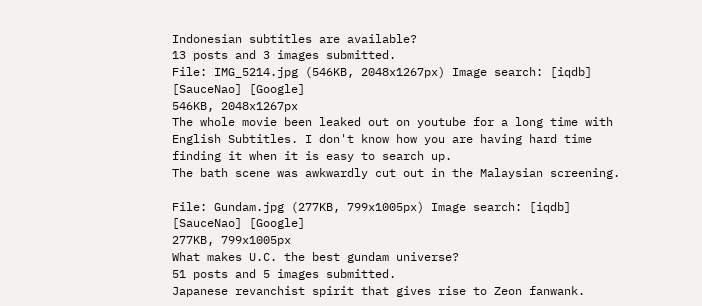Indonesian subtitles are available?
13 posts and 3 images submitted.
File: IMG_5214.jpg (546KB, 2048x1267px) Image search: [iqdb] [SauceNao] [Google]
546KB, 2048x1267px
The whole movie been leaked out on youtube for a long time with English Subtitles. I don't know how you are having hard time finding it when it is easy to search up.
The bath scene was awkwardly cut out in the Malaysian screening.

File: Gundam.jpg (277KB, 799x1005px) Image search: [iqdb] [SauceNao] [Google]
277KB, 799x1005px
What makes U.C. the best gundam universe?
51 posts and 5 images submitted.
Japanese revanchist spirit that gives rise to Zeon fanwank.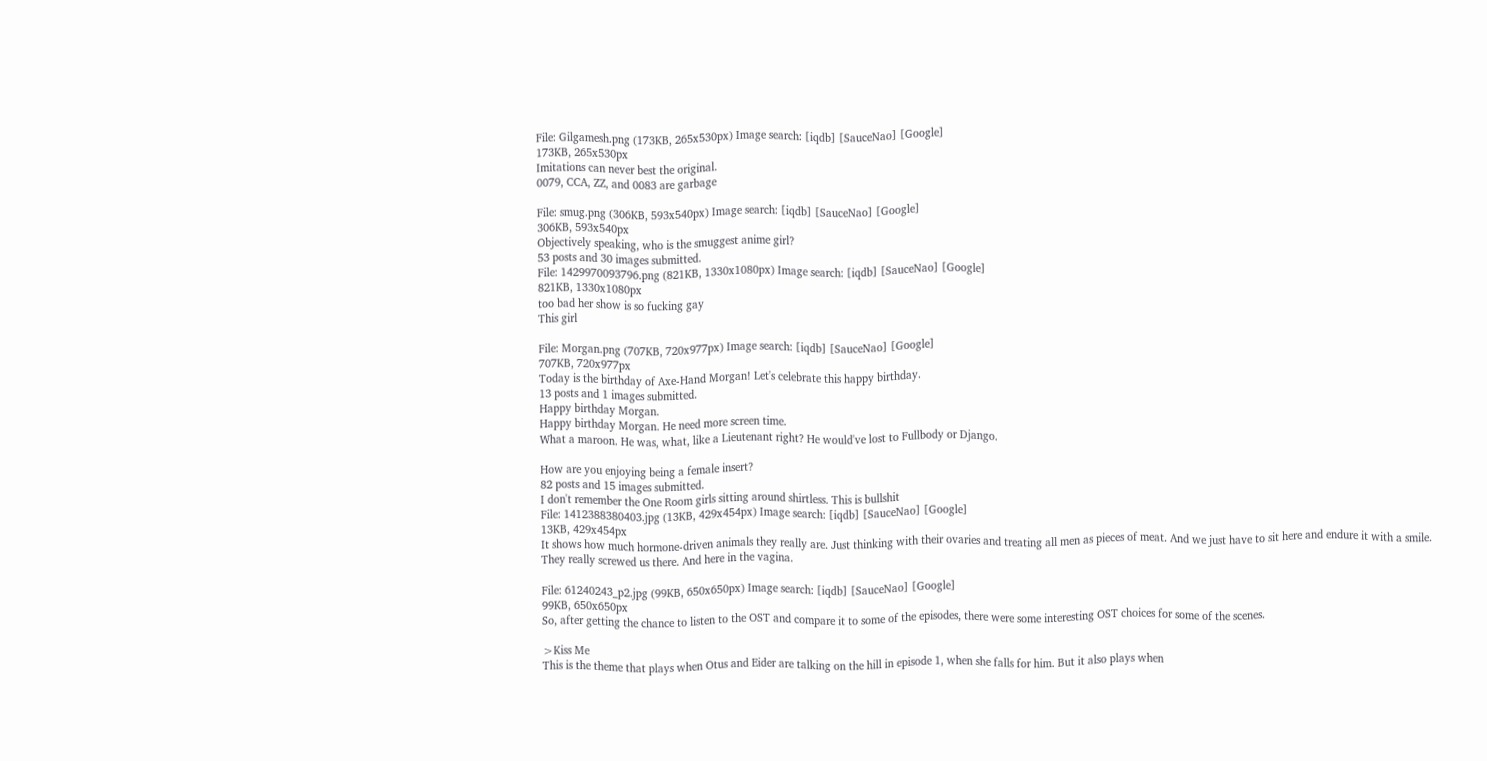File: Gilgamesh.png (173KB, 265x530px) Image search: [iqdb] [SauceNao] [Google]
173KB, 265x530px
Imitations can never best the original.
0079, CCA, ZZ, and 0083 are garbage

File: smug.png (306KB, 593x540px) Image search: [iqdb] [SauceNao] [Google]
306KB, 593x540px
Objectively speaking, who is the smuggest anime girl?
53 posts and 30 images submitted.
File: 1429970093796.png (821KB, 1330x1080px) Image search: [iqdb] [SauceNao] [Google]
821KB, 1330x1080px
too bad her show is so fucking gay
This girl

File: Morgan.png (707KB, 720x977px) Image search: [iqdb] [SauceNao] [Google]
707KB, 720x977px
Today is the birthday of Axe-Hand Morgan! Let's celebrate this happy birthday.
13 posts and 1 images submitted.
Happy birthday Morgan.
Happy birthday Morgan. He need more screen time.
What a maroon. He was, what, like a Lieutenant right? He would've lost to Fullbody or Django.

How are you enjoying being a female insert?
82 posts and 15 images submitted.
I don't remember the One Room girls sitting around shirtless. This is bullshit
File: 1412388380403.jpg (13KB, 429x454px) Image search: [iqdb] [SauceNao] [Google]
13KB, 429x454px
It shows how much hormone-driven animals they really are. Just thinking with their ovaries and treating all men as pieces of meat. And we just have to sit here and endure it with a smile.
They really screwed us there. And here in the vagina.

File: 61240243_p2.jpg (99KB, 650x650px) Image search: [iqdb] [SauceNao] [Google]
99KB, 650x650px
So, after getting the chance to listen to the OST and compare it to some of the episodes, there were some interesting OST choices for some of the scenes.

>Kiss Me
This is the theme that plays when Otus and Eider are talking on the hill in episode 1, when she falls for him. But it also plays when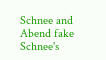Schnee and Abend fake Schnee's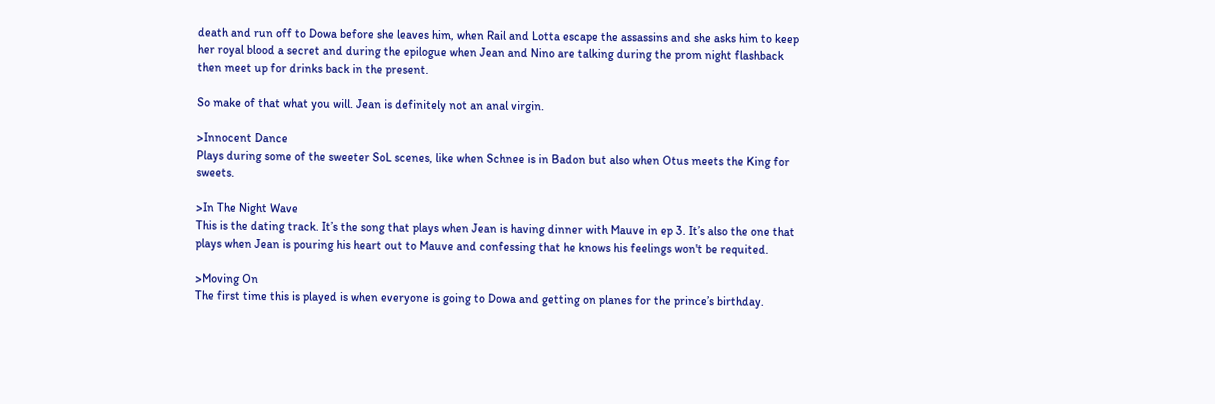death and run off to Dowa before she leaves him, when Rail and Lotta escape the assassins and she asks him to keep her royal blood a secret and during the epilogue when Jean and Nino are talking during the prom night flashback then meet up for drinks back in the present.

So make of that what you will. Jean is definitely not an anal virgin.

>Innocent Dance
Plays during some of the sweeter SoL scenes, like when Schnee is in Badon but also when Otus meets the King for sweets.

>In The Night Wave
This is the dating track. It’s the song that plays when Jean is having dinner with Mauve in ep 3. It’s also the one that plays when Jean is pouring his heart out to Mauve and confessing that he knows his feelings won't be requited.

>Moving On
The first time this is played is when everyone is going to Dowa and getting on planes for the prince’s birthday.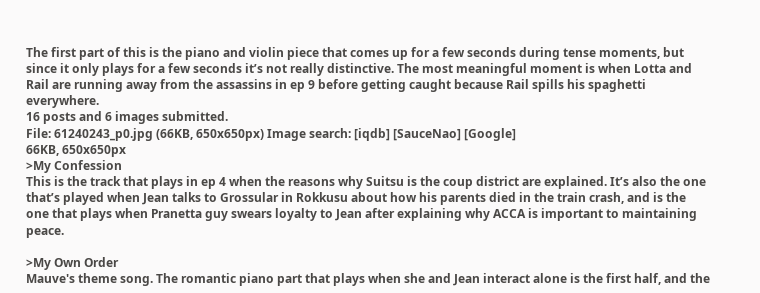The first part of this is the piano and violin piece that comes up for a few seconds during tense moments, but since it only plays for a few seconds it’s not really distinctive. The most meaningful moment is when Lotta and Rail are running away from the assassins in ep 9 before getting caught because Rail spills his spaghetti everywhere.
16 posts and 6 images submitted.
File: 61240243_p0.jpg (66KB, 650x650px) Image search: [iqdb] [SauceNao] [Google]
66KB, 650x650px
>My Confession
This is the track that plays in ep 4 when the reasons why Suitsu is the coup district are explained. It’s also the one that’s played when Jean talks to Grossular in Rokkusu about how his parents died in the train crash, and is the one that plays when Pranetta guy swears loyalty to Jean after explaining why ACCA is important to maintaining peace.

>My Own Order
Mauve's theme song. The romantic piano part that plays when she and Jean interact alone is the first half, and the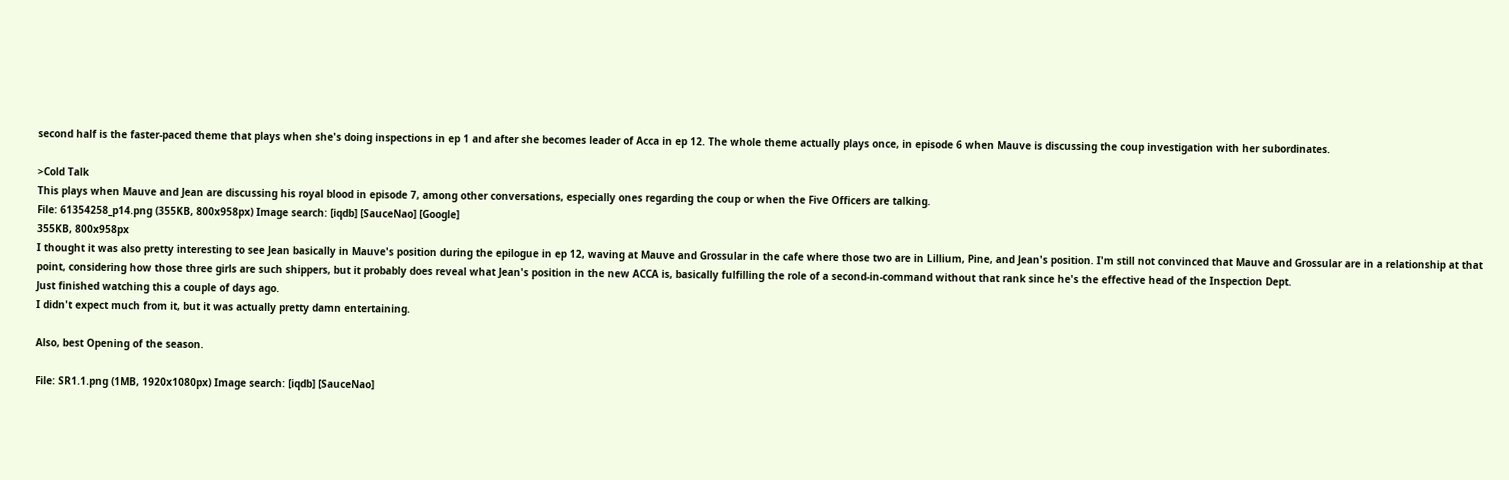second half is the faster-paced theme that plays when she's doing inspections in ep 1 and after she becomes leader of Acca in ep 12. The whole theme actually plays once, in episode 6 when Mauve is discussing the coup investigation with her subordinates.

>Cold Talk
This plays when Mauve and Jean are discussing his royal blood in episode 7, among other conversations, especially ones regarding the coup or when the Five Officers are talking.
File: 61354258_p14.png (355KB, 800x958px) Image search: [iqdb] [SauceNao] [Google]
355KB, 800x958px
I thought it was also pretty interesting to see Jean basically in Mauve's position during the epilogue in ep 12, waving at Mauve and Grossular in the cafe where those two are in Lillium, Pine, and Jean's position. I'm still not convinced that Mauve and Grossular are in a relationship at that point, considering how those three girls are such shippers, but it probably does reveal what Jean's position in the new ACCA is, basically fulfilling the role of a second-in-command without that rank since he's the effective head of the Inspection Dept.
Just finished watching this a couple of days ago.
I didn't expect much from it, but it was actually pretty damn entertaining.

Also, best Opening of the season.

File: SR1.1.png (1MB, 1920x1080px) Image search: [iqdb] [SauceNao]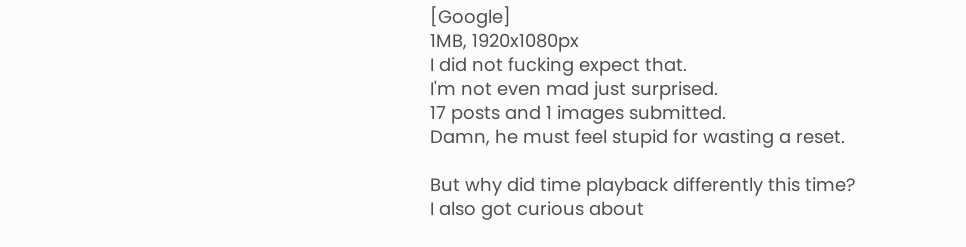[Google]
1MB, 1920x1080px
I did not fucking expect that.
I'm not even mad just surprised.
17 posts and 1 images submitted.
Damn, he must feel stupid for wasting a reset.

But why did time playback differently this time?
I also got curious about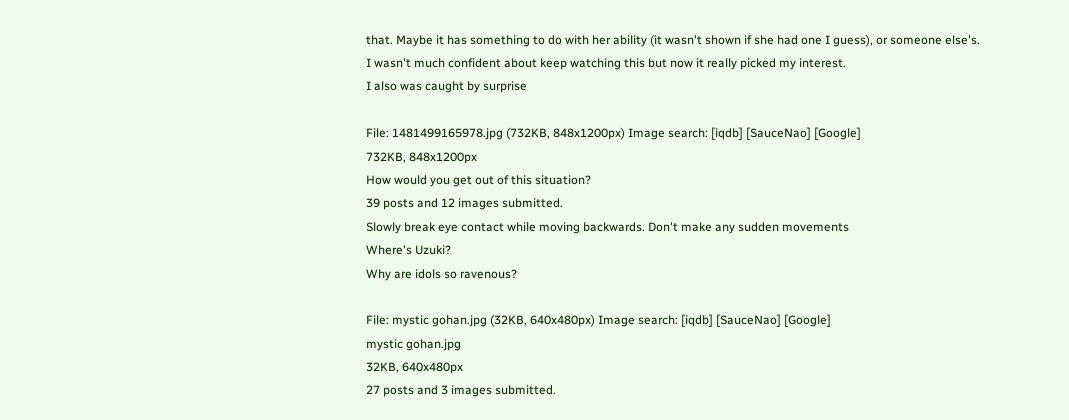that. Maybe it has something to do with her ability (it wasn't shown if she had one I guess), or someone else's.
I wasn't much confident about keep watching this but now it really picked my interest.
I also was caught by surprise

File: 1481499165978.jpg (732KB, 848x1200px) Image search: [iqdb] [SauceNao] [Google]
732KB, 848x1200px
How would you get out of this situation?
39 posts and 12 images submitted.
Slowly break eye contact while moving backwards. Don't make any sudden movements
Where's Uzuki?
Why are idols so ravenous?

File: mystic gohan.jpg (32KB, 640x480px) Image search: [iqdb] [SauceNao] [Google]
mystic gohan.jpg
32KB, 640x480px
27 posts and 3 images submitted.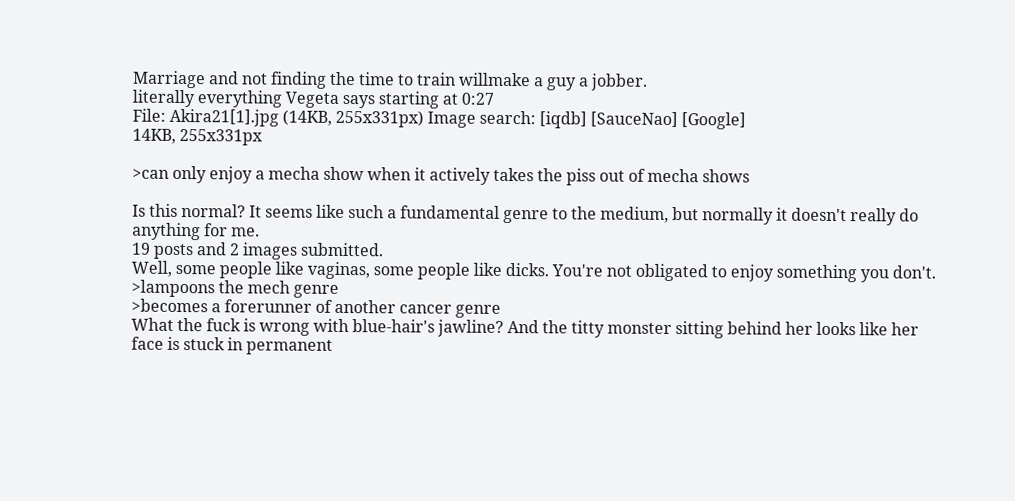Marriage and not finding the time to train willmake a guy a jobber.
literally everything Vegeta says starting at 0:27
File: Akira21[1].jpg (14KB, 255x331px) Image search: [iqdb] [SauceNao] [Google]
14KB, 255x331px

>can only enjoy a mecha show when it actively takes the piss out of mecha shows

Is this normal? It seems like such a fundamental genre to the medium, but normally it doesn't really do anything for me.
19 posts and 2 images submitted.
Well, some people like vaginas, some people like dicks. You're not obligated to enjoy something you don't.
>lampoons the mech genre
>becomes a forerunner of another cancer genre
What the fuck is wrong with blue-hair's jawline? And the titty monster sitting behind her looks like her face is stuck in permanent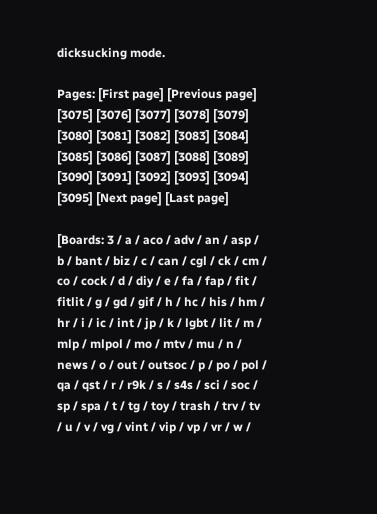dicksucking mode.

Pages: [First page] [Previous page] [3075] [3076] [3077] [3078] [3079] [3080] [3081] [3082] [3083] [3084] [3085] [3086] [3087] [3088] [3089] [3090] [3091] [3092] [3093] [3094] [3095] [Next page] [Last page]

[Boards: 3 / a / aco / adv / an / asp / b / bant / biz / c / can / cgl / ck / cm / co / cock / d / diy / e / fa / fap / fit / fitlit / g / gd / gif / h / hc / his / hm / hr / i / ic / int / jp / k / lgbt / lit / m / mlp / mlpol / mo / mtv / mu / n / news / o / out / outsoc / p / po / pol / qa / qst / r / r9k / s / s4s / sci / soc / sp / spa / t / tg / toy / trash / trv / tv / u / v / vg / vint / vip / vp / vr / w /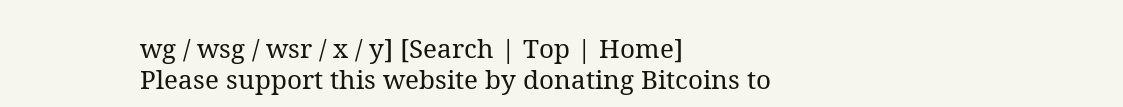wg / wsg / wsr / x / y] [Search | Top | Home]
Please support this website by donating Bitcoins to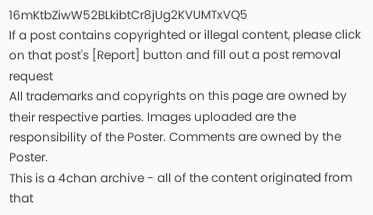16mKtbZiwW52BLkibtCr8jUg2KVUMTxVQ5
If a post contains copyrighted or illegal content, please click on that post's [Report] button and fill out a post removal request
All trademarks and copyrights on this page are owned by their respective parties. Images uploaded are the responsibility of the Poster. Comments are owned by the Poster.
This is a 4chan archive - all of the content originated from that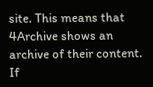site. This means that 4Archive shows an archive of their content. If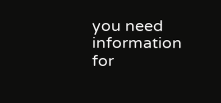you need information for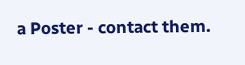a Poster - contact them.